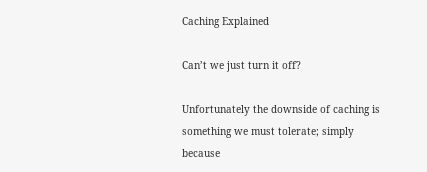Caching Explained

Can’t we just turn it off?

Unfortunately the downside of caching is something we must tolerate; simply because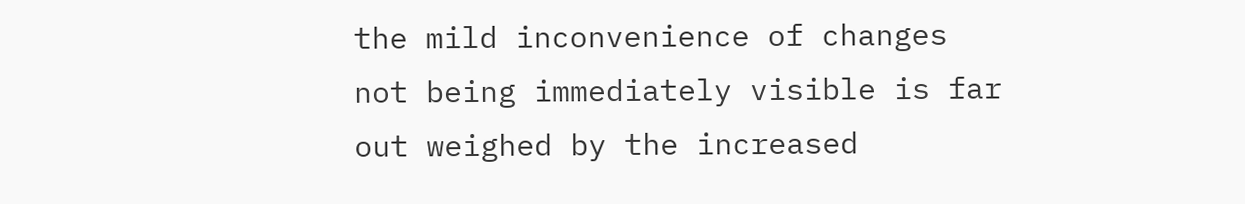the mild inconvenience of changes not being immediately visible is far out weighed by the increased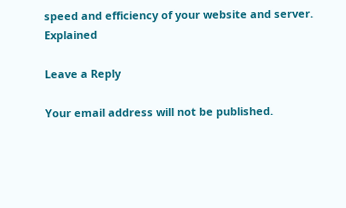speed and efficiency of your website and server. Explained

Leave a Reply

Your email address will not be published.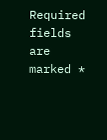Required fields are marked *